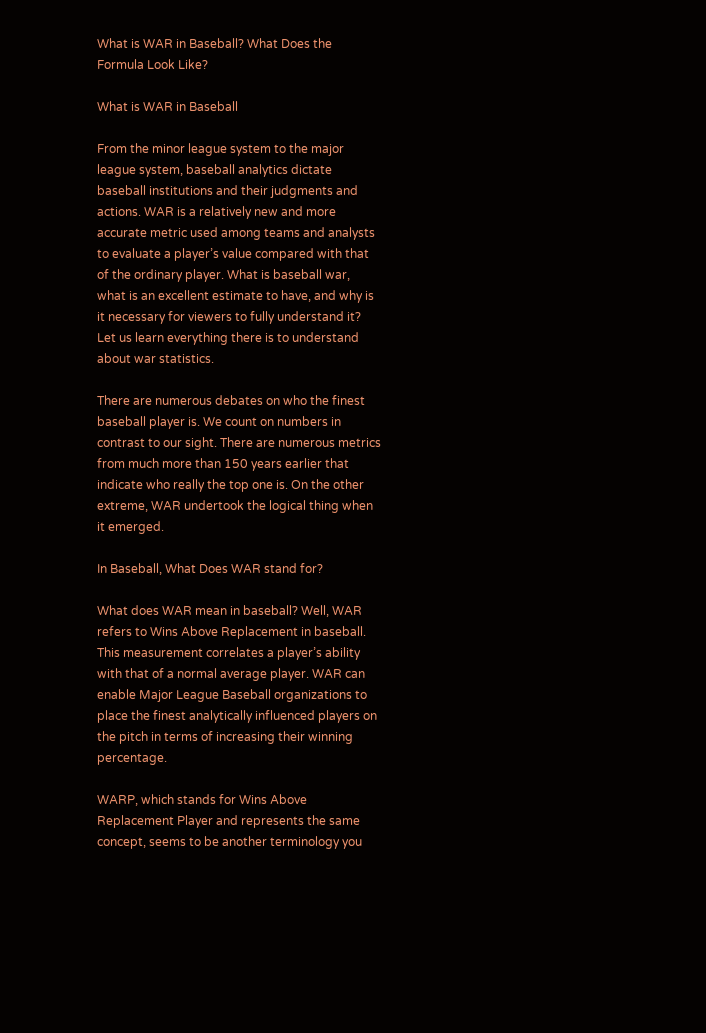What is WAR in Baseball? What Does the Formula Look Like?

What is WAR in Baseball

From the minor league system to the major league system, baseball analytics dictate baseball institutions and their judgments and actions. WAR is a relatively new and more accurate metric used among teams and analysts to evaluate a player’s value compared with that of the ordinary player. What is baseball war, what is an excellent estimate to have, and why is it necessary for viewers to fully understand it? Let us learn everything there is to understand about war statistics.

There are numerous debates on who the finest baseball player is. We count on numbers in contrast to our sight. There are numerous metrics from much more than 150 years earlier that indicate who really the top one is. On the other extreme, WAR undertook the logical thing when it emerged.

In Baseball, What Does WAR stand for?

What does WAR mean in baseball? Well, WAR refers to Wins Above Replacement in baseball. This measurement correlates a player’s ability with that of a normal average player. WAR can enable Major League Baseball organizations to place the finest analytically influenced players on the pitch in terms of increasing their winning percentage.

WARP, which stands for Wins Above Replacement Player and represents the same concept, seems to be another terminology you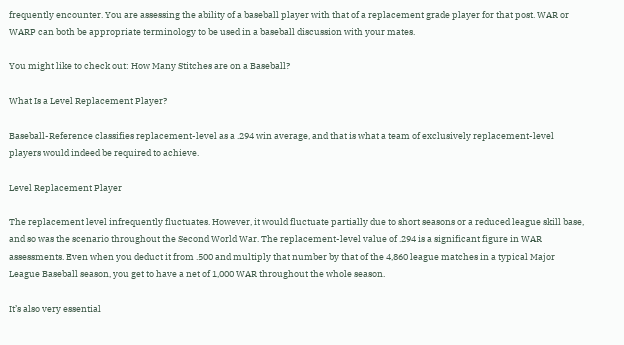frequently encounter. You are assessing the ability of a baseball player with that of a replacement grade player for that post. WAR or WARP can both be appropriate terminology to be used in a baseball discussion with your mates.

You might like to check out: How Many Stitches are on a Baseball?

What Is a Level Replacement Player?

Baseball-Reference classifies replacement-level as a .294 win average, and that is what a team of exclusively replacement-level players would indeed be required to achieve.

Level Replacement Player

The replacement level infrequently fluctuates. However, it would fluctuate partially due to short seasons or a reduced league skill base, and so was the scenario throughout the Second World War. The replacement-level value of .294 is a significant figure in WAR assessments. Even when you deduct it from .500 and multiply that number by that of the 4,860 league matches in a typical Major League Baseball season, you get to have a net of 1,000 WAR throughout the whole season.

It’s also very essential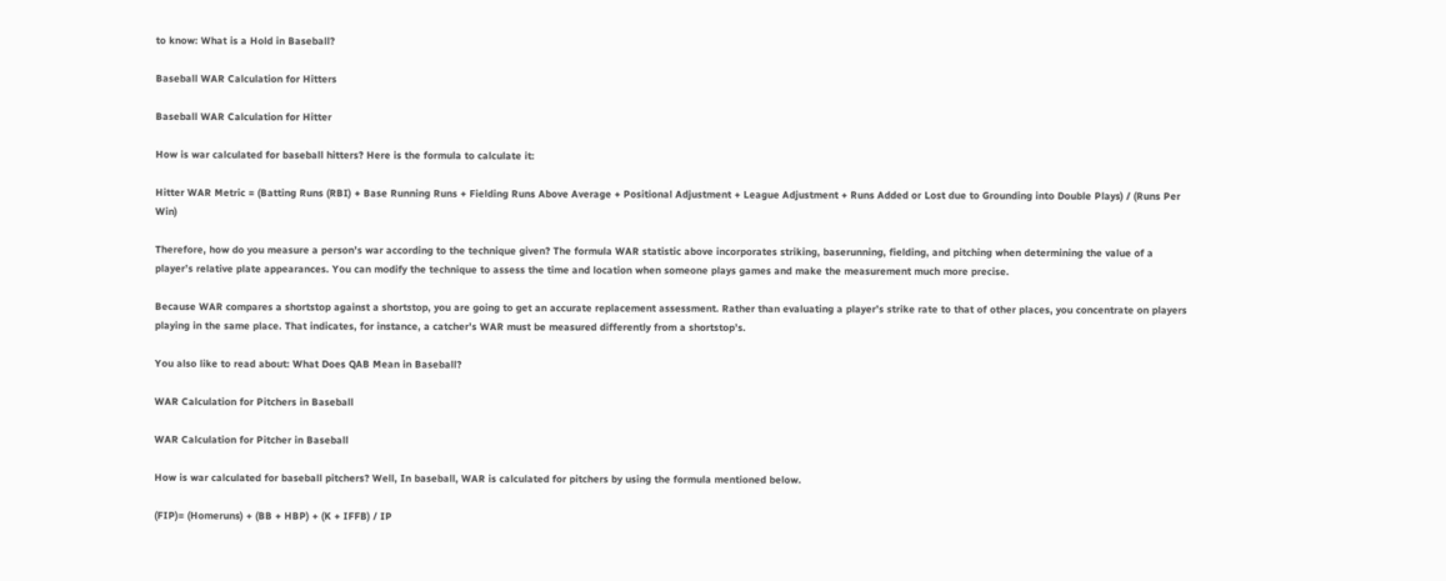to know: What is a Hold in Baseball?

Baseball WAR Calculation for Hitters

Baseball WAR Calculation for Hitter

How is war calculated for baseball hitters? Here is the formula to calculate it:

Hitter WAR Metric = (Batting Runs (RBI) + Base Running Runs + Fielding Runs Above Average + Positional Adjustment + League Adjustment + Runs Added or Lost due to Grounding into Double Plays) / (Runs Per Win)

Therefore, how do you measure a person’s war according to the technique given? The formula WAR statistic above incorporates striking, baserunning, fielding, and pitching when determining the value of a player’s relative plate appearances. You can modify the technique to assess the time and location when someone plays games and make the measurement much more precise.

Because WAR compares a shortstop against a shortstop, you are going to get an accurate replacement assessment. Rather than evaluating a player’s strike rate to that of other places, you concentrate on players playing in the same place. That indicates, for instance, a catcher’s WAR must be measured differently from a shortstop’s.

You also like to read about: What Does QAB Mean in Baseball?

WAR Calculation for Pitchers in Baseball

WAR Calculation for Pitcher in Baseball

How is war calculated for baseball pitchers? Well, In baseball, WAR is calculated for pitchers by using the formula mentioned below.

(FIP)= (Homeruns) + (BB + HBP) + (K + IFFB) / IP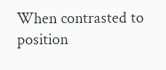When contrasted to position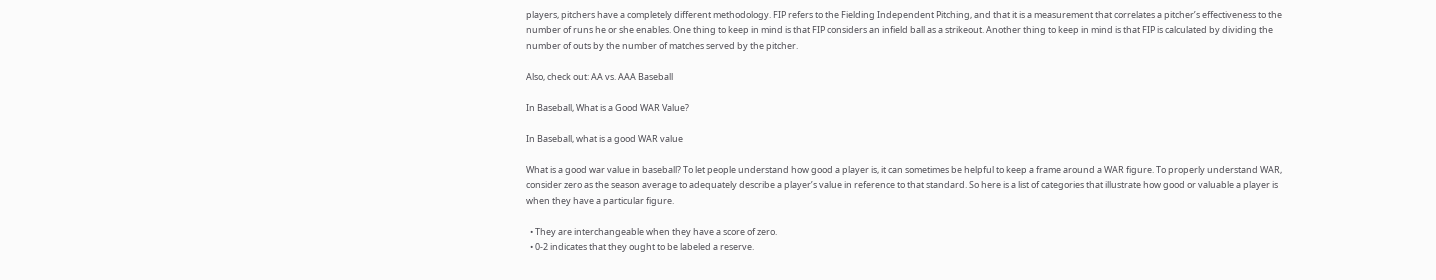players, pitchers have a completely different methodology. FIP refers to the Fielding Independent Pitching, and that it is a measurement that correlates a pitcher’s effectiveness to the number of runs he or she enables. One thing to keep in mind is that FIP considers an infield ball as a strikeout. Another thing to keep in mind is that FIP is calculated by dividing the number of outs by the number of matches served by the pitcher.

Also, check out: AA vs. AAA Baseball

In Baseball, What is a Good WAR Value?

In Baseball, what is a good WAR value

What is a good war value in baseball? To let people understand how good a player is, it can sometimes be helpful to keep a frame around a WAR figure. To properly understand WAR, consider zero as the season average to adequately describe a player’s value in reference to that standard. So here is a list of categories that illustrate how good or valuable a player is when they have a particular figure.

  • They are interchangeable when they have a score of zero.
  • 0-2 indicates that they ought to be labeled a reserve.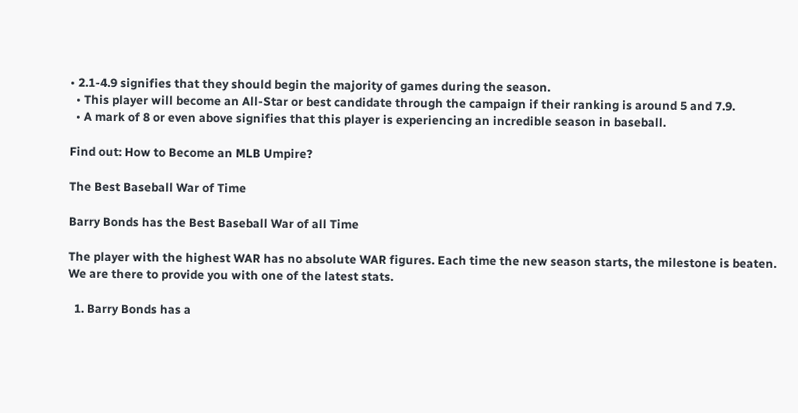• 2.1-4.9 signifies that they should begin the majority of games during the season.
  • This player will become an All-Star or best candidate through the campaign if their ranking is around 5 and 7.9.
  • A mark of 8 or even above signifies that this player is experiencing an incredible season in baseball.

Find out: How to Become an MLB Umpire?

The Best Baseball War of Time

Barry Bonds has the Best Baseball War of all Time

The player with the highest WAR has no absolute WAR figures. Each time the new season starts, the milestone is beaten. We are there to provide you with one of the latest stats.

  1. Barry Bonds has a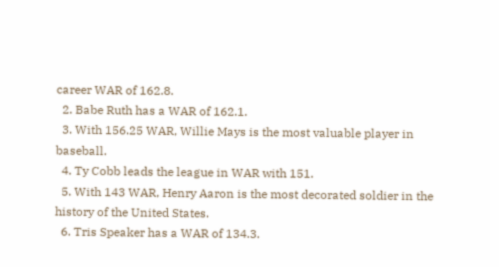career WAR of 162.8.
  2. Babe Ruth has a WAR of 162.1.
  3. With 156.25 WAR, Willie Mays is the most valuable player in baseball.
  4. Ty Cobb leads the league in WAR with 151.
  5. With 143 WAR, Henry Aaron is the most decorated soldier in the history of the United States.
  6. Tris Speaker has a WAR of 134.3.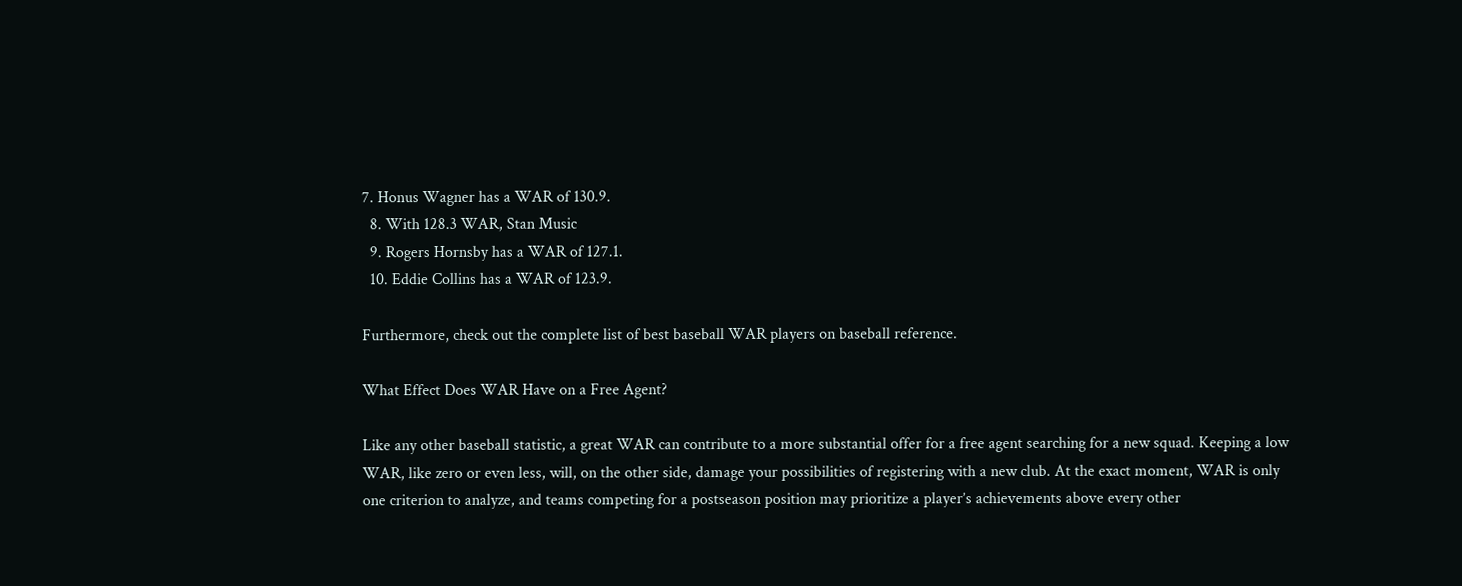7. Honus Wagner has a WAR of 130.9.
  8. With 128.3 WAR, Stan Music
  9. Rogers Hornsby has a WAR of 127.1.
  10. Eddie Collins has a WAR of 123.9.

Furthermore, check out the complete list of best baseball WAR players on baseball reference.

What Effect Does WAR Have on a Free Agent?

Like any other baseball statistic, a great WAR can contribute to a more substantial offer for a free agent searching for a new squad. Keeping a low WAR, like zero or even less, will, on the other side, damage your possibilities of registering with a new club. At the exact moment, WAR is only one criterion to analyze, and teams competing for a postseason position may prioritize a player’s achievements above every other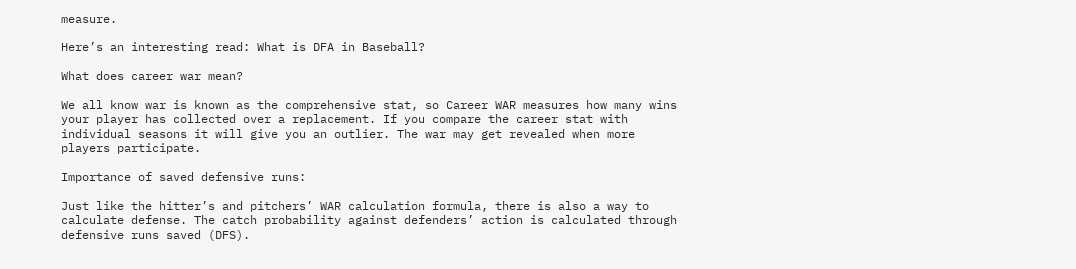measure.

Here’s an interesting read: What is DFA in Baseball?

What does career war mean?

We all know war is known as the comprehensive stat, so Career WAR measures how many wins your player has collected over a replacement. If you compare the career stat with individual seasons it will give you an outlier. The war may get revealed when more players participate.

Importance of saved defensive runs:

Just like the hitter’s and pitchers’ WAR calculation formula, there is also a way to calculate defense. The catch probability against defenders’ action is calculated through defensive runs saved (DFS).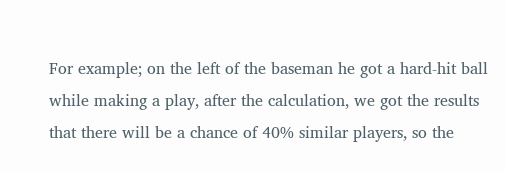For example; on the left of the baseman he got a hard-hit ball while making a play, after the calculation, we got the results that there will be a chance of 40% similar players, so the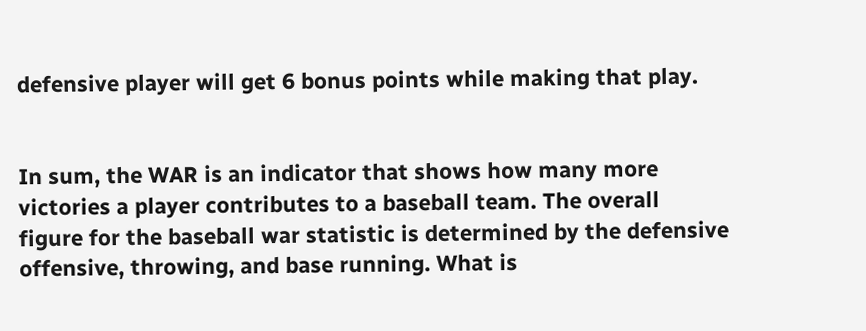defensive player will get 6 bonus points while making that play.


In sum, the WAR is an indicator that shows how many more victories a player contributes to a baseball team. The overall figure for the baseball war statistic is determined by the defensive offensive, throwing, and base running. What is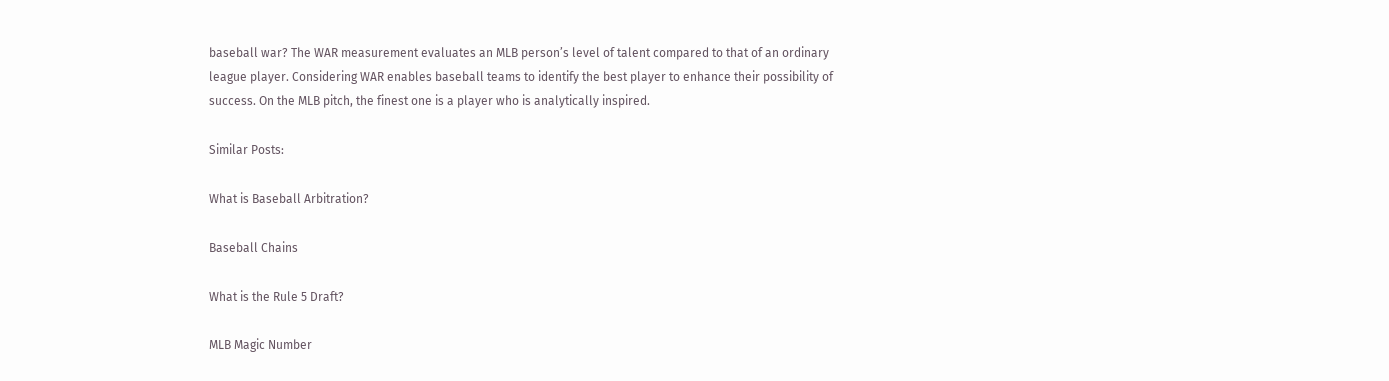baseball war? The WAR measurement evaluates an MLB person’s level of talent compared to that of an ordinary league player. Considering WAR enables baseball teams to identify the best player to enhance their possibility of success. On the MLB pitch, the finest one is a player who is analytically inspired.

Similar Posts:

What is Baseball Arbitration?

Baseball Chains

What is the Rule 5 Draft?

MLB Magic Number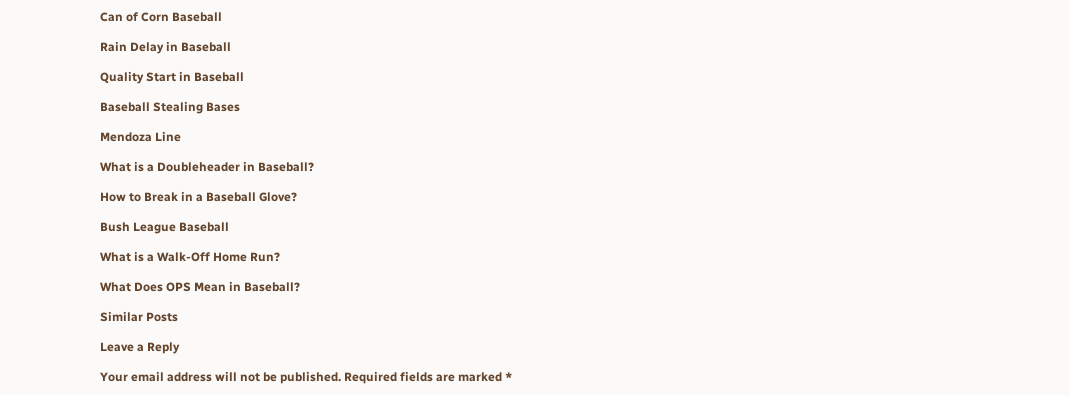Can of Corn Baseball

Rain Delay in Baseball

Quality Start in Baseball

Baseball Stealing Bases

Mendoza Line

What is a Doubleheader in Baseball?

How to Break in a Baseball Glove?

Bush League Baseball

What is a Walk-Off Home Run?

What Does OPS Mean in Baseball?

Similar Posts

Leave a Reply

Your email address will not be published. Required fields are marked *